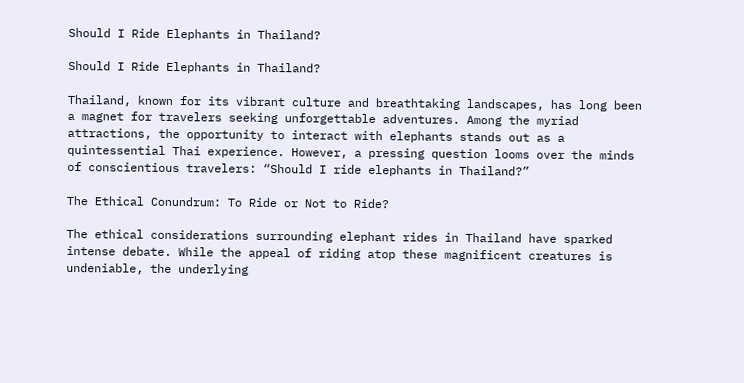Should I Ride Elephants in Thailand?

Should I Ride Elephants in Thailand?

Thailand, known for its vibrant culture and breathtaking landscapes, has long been a magnet for travelers seeking unforgettable adventures. Among the myriad attractions, the opportunity to interact with elephants stands out as a quintessential Thai experience. However, a pressing question looms over the minds of conscientious travelers: “Should I ride elephants in Thailand?”

The Ethical Conundrum: To Ride or Not to Ride?

The ethical considerations surrounding elephant rides in Thailand have sparked intense debate. While the appeal of riding atop these magnificent creatures is undeniable, the underlying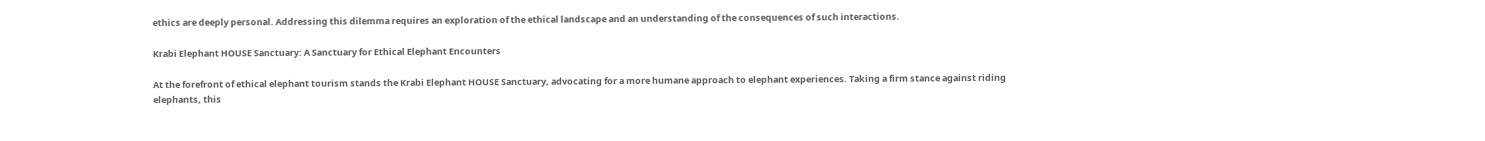ethics are deeply personal. Addressing this dilemma requires an exploration of the ethical landscape and an understanding of the consequences of such interactions.

Krabi Elephant HOUSE Sanctuary: A Sanctuary for Ethical Elephant Encounters

At the forefront of ethical elephant tourism stands the Krabi Elephant HOUSE Sanctuary, advocating for a more humane approach to elephant experiences. Taking a firm stance against riding elephants, this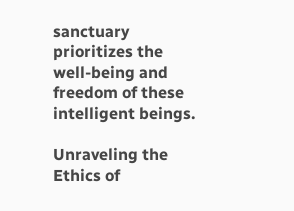sanctuary prioritizes the well-being and freedom of these intelligent beings.

Unraveling the Ethics of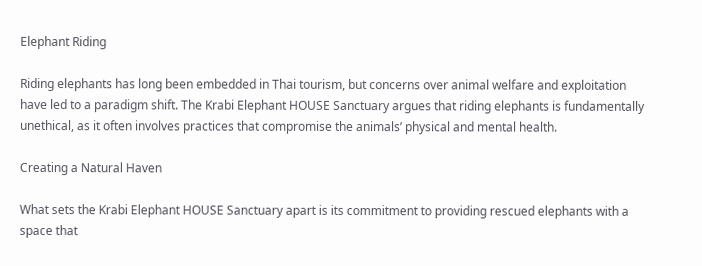Elephant Riding

Riding elephants has long been embedded in Thai tourism, but concerns over animal welfare and exploitation have led to a paradigm shift. The Krabi Elephant HOUSE Sanctuary argues that riding elephants is fundamentally unethical, as it often involves practices that compromise the animals’ physical and mental health.

Creating a Natural Haven

What sets the Krabi Elephant HOUSE Sanctuary apart is its commitment to providing rescued elephants with a space that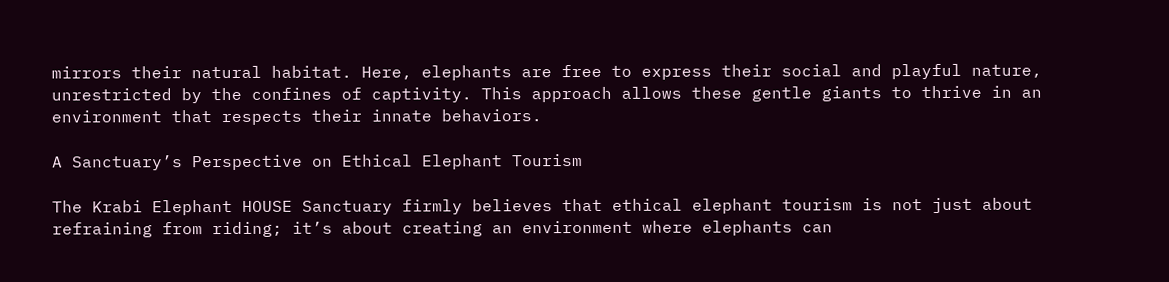mirrors their natural habitat. Here, elephants are free to express their social and playful nature, unrestricted by the confines of captivity. This approach allows these gentle giants to thrive in an environment that respects their innate behaviors.

A Sanctuary’s Perspective on Ethical Elephant Tourism

The Krabi Elephant HOUSE Sanctuary firmly believes that ethical elephant tourism is not just about refraining from riding; it’s about creating an environment where elephants can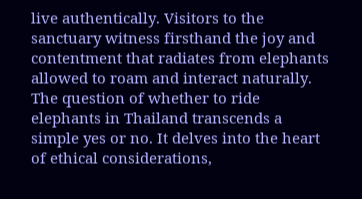live authentically. Visitors to the sanctuary witness firsthand the joy and contentment that radiates from elephants allowed to roam and interact naturally.
The question of whether to ride elephants in Thailand transcends a simple yes or no. It delves into the heart of ethical considerations,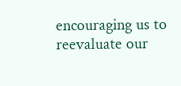encouraging us to reevaluate our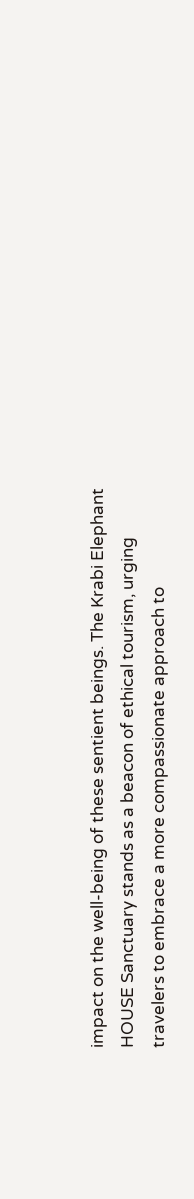impact on the well-being of these sentient beings. The Krabi Elephant HOUSE Sanctuary stands as a beacon of ethical tourism, urging travelers to embrace a more compassionate approach to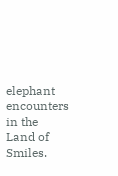elephant encounters in the Land of Smiles.